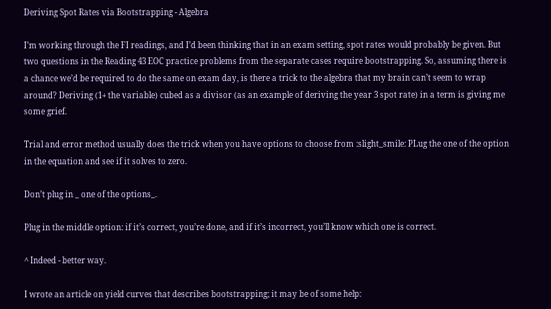Deriving Spot Rates via Bootstrapping - Algebra

I’m working through the FI readings, and I’d been thinking that in an exam setting, spot rates would probably be given. But two questions in the Reading 43 EOC practice problems from the separate cases require bootstrapping. So, assuming there is a chance we’d be required to do the same on exam day, is there a trick to the algebra that my brain can’t seem to wrap around? Deriving (1+ the variable) cubed as a divisor (as an example of deriving the year 3 spot rate) in a term is giving me some grief.

Trial and error method usually does the trick when you have options to choose from :slight_smile: PLug the one of the option in the equation and see if it solves to zero.

Don’t plug in _ one of the options_.

Plug in the middle option: if it’s correct, you’re done, and if it’s incorrect, you’ll know which one is correct.

^ Indeed - better way.

I wrote an article on yield curves that describes bootstrapping; it may be of some help: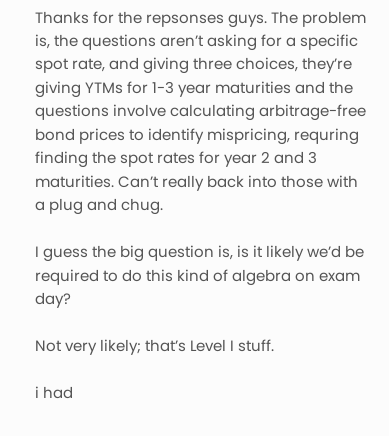Thanks for the repsonses guys. The problem is, the questions aren’t asking for a specific spot rate, and giving three choices, they’re giving YTMs for 1-3 year maturities and the questions involve calculating arbitrage-free bond prices to identify mispricing, requring finding the spot rates for year 2 and 3 maturities. Can’t really back into those with a plug and chug.

I guess the big question is, is it likely we’d be required to do this kind of algebra on exam day?

Not very likely; that’s Level I stuff.

i had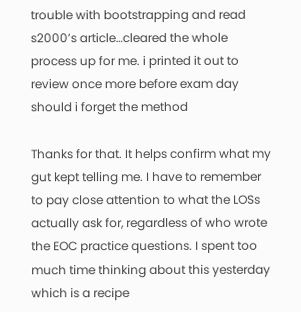trouble with bootstrapping and read s2000’s article…cleared the whole process up for me. i printed it out to review once more before exam day should i forget the method

Thanks for that. It helps confirm what my gut kept telling me. I have to remember to pay close attention to what the LOSs actually ask for, regardless of who wrote the EOC practice questions. I spent too much time thinking about this yesterday which is a recipe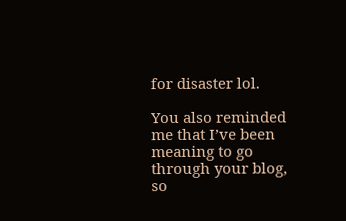for disaster lol.

You also reminded me that I’ve been meaning to go through your blog, so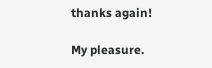thanks again!

My pleasure.